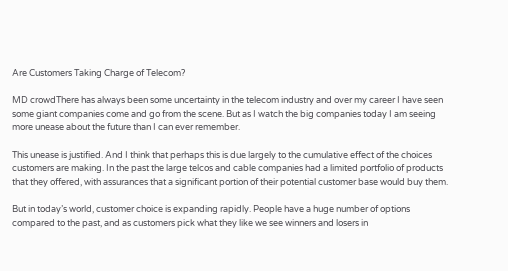Are Customers Taking Charge of Telecom?

MD crowdThere has always been some uncertainty in the telecom industry and over my career I have seen some giant companies come and go from the scene. But as I watch the big companies today I am seeing more unease about the future than I can ever remember.

This unease is justified. And I think that perhaps this is due largely to the cumulative effect of the choices customers are making. In the past the large telcos and cable companies had a limited portfolio of products that they offered, with assurances that a significant portion of their potential customer base would buy them.

But in today’s world, customer choice is expanding rapidly. People have a huge number of options compared to the past, and as customers pick what they like we see winners and losers in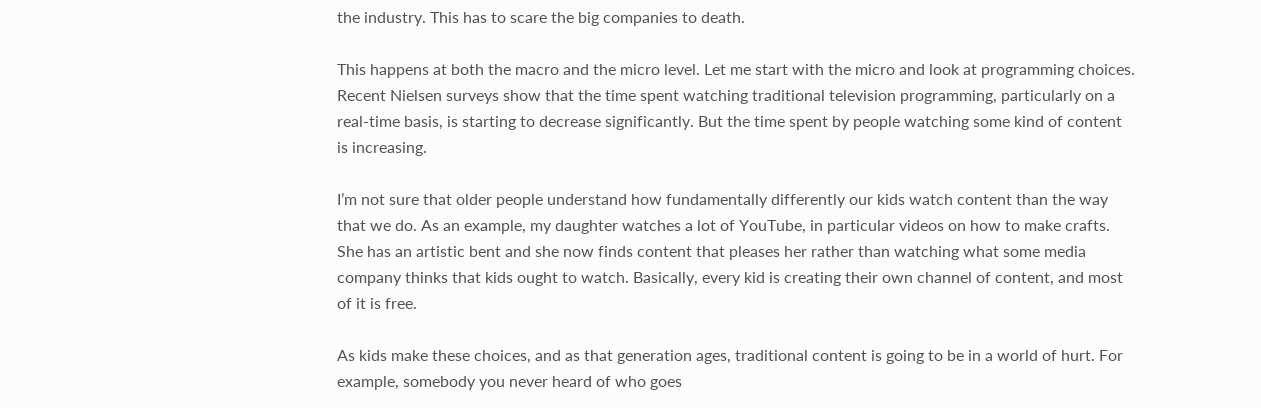the industry. This has to scare the big companies to death.

This happens at both the macro and the micro level. Let me start with the micro and look at programming choices. Recent Nielsen surveys show that the time spent watching traditional television programming, particularly on a real-time basis, is starting to decrease significantly. But the time spent by people watching some kind of content is increasing.

I’m not sure that older people understand how fundamentally differently our kids watch content than the way that we do. As an example, my daughter watches a lot of YouTube, in particular videos on how to make crafts. She has an artistic bent and she now finds content that pleases her rather than watching what some media company thinks that kids ought to watch. Basically, every kid is creating their own channel of content, and most of it is free.

As kids make these choices, and as that generation ages, traditional content is going to be in a world of hurt. For example, somebody you never heard of who goes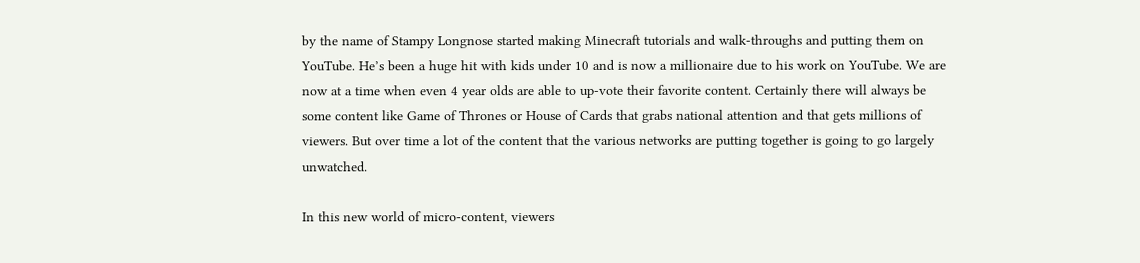by the name of Stampy Longnose started making Minecraft tutorials and walk-throughs and putting them on YouTube. He’s been a huge hit with kids under 10 and is now a millionaire due to his work on YouTube. We are now at a time when even 4 year olds are able to up-vote their favorite content. Certainly there will always be some content like Game of Thrones or House of Cards that grabs national attention and that gets millions of viewers. But over time a lot of the content that the various networks are putting together is going to go largely unwatched.

In this new world of micro-content, viewers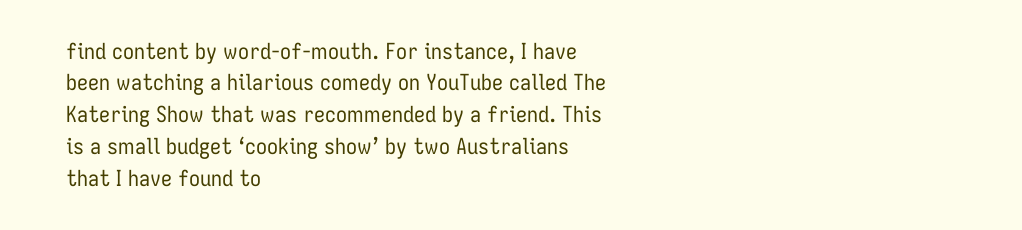find content by word-of-mouth. For instance, I have been watching a hilarious comedy on YouTube called The Katering Show that was recommended by a friend. This is a small budget ‘cooking show’ by two Australians that I have found to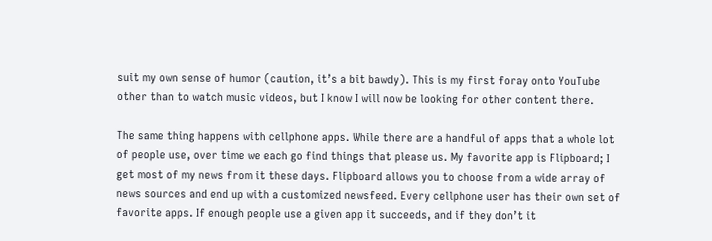suit my own sense of humor (caution, it’s a bit bawdy). This is my first foray onto YouTube other than to watch music videos, but I know I will now be looking for other content there.

The same thing happens with cellphone apps. While there are a handful of apps that a whole lot of people use, over time we each go find things that please us. My favorite app is Flipboard; I get most of my news from it these days. Flipboard allows you to choose from a wide array of news sources and end up with a customized newsfeed. Every cellphone user has their own set of favorite apps. If enough people use a given app it succeeds, and if they don’t it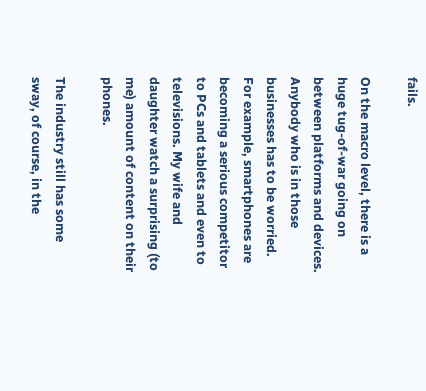fails.

On the macro level, there is a huge tug-of-war going on between platforms and devices. Anybody who is in those businesses has to be worried. For example, smartphones are becoming a serious competitor to PCs and tablets and even to televisions. My wife and daughter watch a surprising (to me) amount of content on their phones.

The industry still has some sway, of course, in the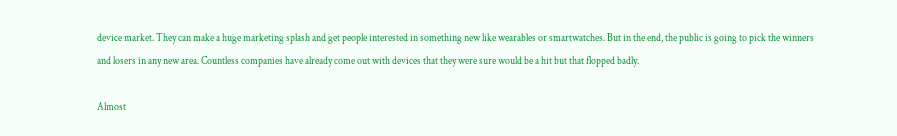device market. They can make a huge marketing splash and get people interested in something new like wearables or smartwatches. But in the end, the public is going to pick the winners and losers in any new area. Countless companies have already come out with devices that they were sure would be a hit but that flopped badly.

Almost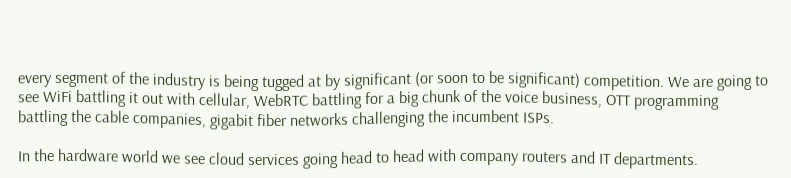every segment of the industry is being tugged at by significant (or soon to be significant) competition. We are going to see WiFi battling it out with cellular, WebRTC battling for a big chunk of the voice business, OTT programming battling the cable companies, gigabit fiber networks challenging the incumbent ISPs.

In the hardware world we see cloud services going head to head with company routers and IT departments.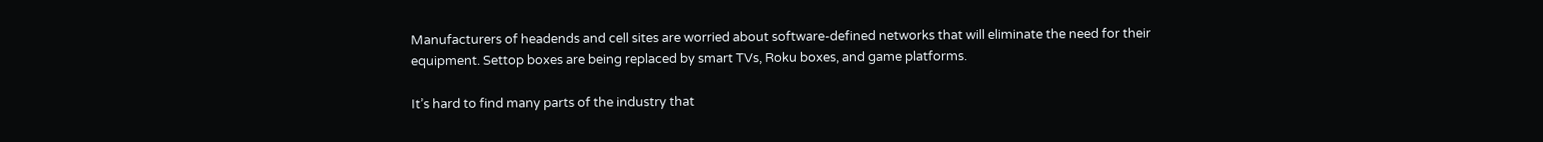Manufacturers of headends and cell sites are worried about software-defined networks that will eliminate the need for their equipment. Settop boxes are being replaced by smart TVs, Roku boxes, and game platforms.

It’s hard to find many parts of the industry that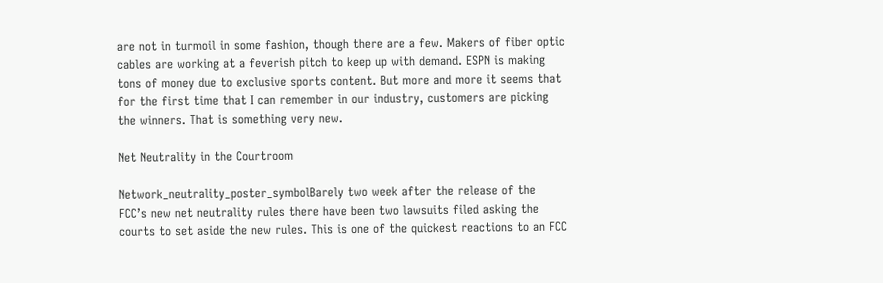are not in turmoil in some fashion, though there are a few. Makers of fiber optic cables are working at a feverish pitch to keep up with demand. ESPN is making tons of money due to exclusive sports content. But more and more it seems that for the first time that I can remember in our industry, customers are picking the winners. That is something very new.

Net Neutrality in the Courtroom

Network_neutrality_poster_symbolBarely two week after the release of the FCC’s new net neutrality rules there have been two lawsuits filed asking the courts to set aside the new rules. This is one of the quickest reactions to an FCC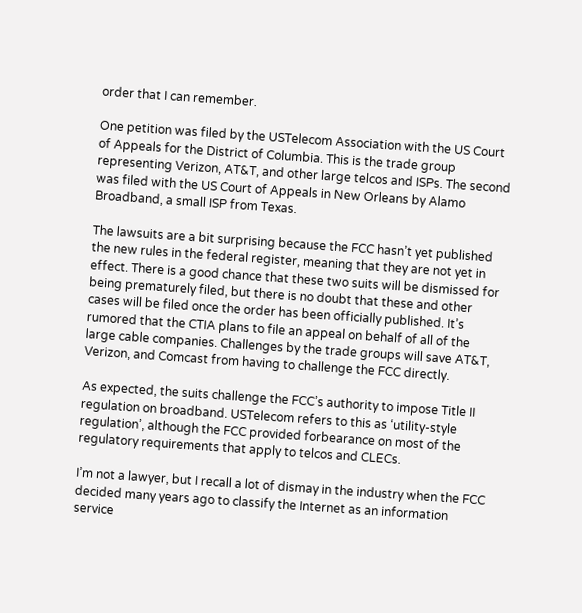order that I can remember.

One petition was filed by the USTelecom Association with the US Court of Appeals for the District of Columbia. This is the trade group representing Verizon, AT&T, and other large telcos and ISPs. The second was filed with the US Court of Appeals in New Orleans by Alamo Broadband, a small ISP from Texas.

The lawsuits are a bit surprising because the FCC hasn’t yet published the new rules in the federal register, meaning that they are not yet in effect. There is a good chance that these two suits will be dismissed for being prematurely filed, but there is no doubt that these and other cases will be filed once the order has been officially published. It’s rumored that the CTIA plans to file an appeal on behalf of all of the large cable companies. Challenges by the trade groups will save AT&T, Verizon, and Comcast from having to challenge the FCC directly.

As expected, the suits challenge the FCC’s authority to impose Title II regulation on broadband. USTelecom refers to this as ‘utility-style regulation’, although the FCC provided forbearance on most of the regulatory requirements that apply to telcos and CLECs.

I’m not a lawyer, but I recall a lot of dismay in the industry when the FCC decided many years ago to classify the Internet as an information service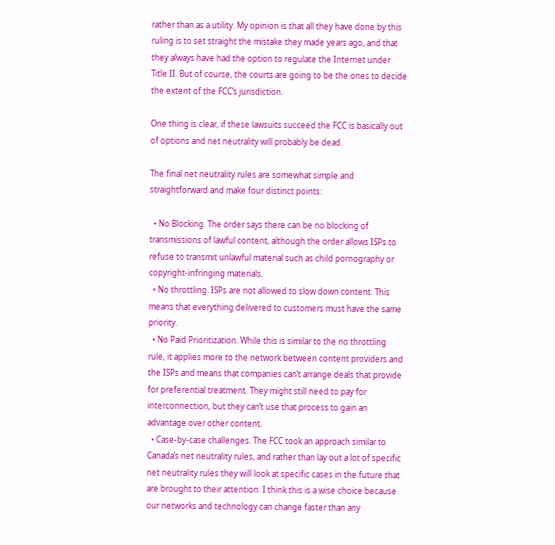rather than as a utility. My opinion is that all they have done by this ruling is to set straight the mistake they made years ago, and that they always have had the option to regulate the Internet under Title II. But of course, the courts are going to be the ones to decide the extent of the FCC’s jurisdiction.

One thing is clear, if these lawsuits succeed the FCC is basically out of options and net neutrality will probably be dead.

The final net neutrality rules are somewhat simple and straightforward and make four distinct points:

  • No Blocking. The order says there can be no blocking of transmissions of lawful content, although the order allows ISPs to refuse to transmit unlawful material such as child pornography or copyright-infringing materials.
  • No throttling. ISPs are not allowed to slow down content. This means that everything delivered to customers must have the same priority.
  • No Paid Prioritization. While this is similar to the no throttling rule, it applies more to the network between content providers and the ISPs and means that companies can’t arrange deals that provide for preferential treatment. They might still need to pay for interconnection, but they can’t use that process to gain an advantage over other content.
  • Case-by-case challenges. The FCC took an approach similar to Canada’s net neutrality rules, and rather than lay out a lot of specific net neutrality rules they will look at specific cases in the future that are brought to their attention. I think this is a wise choice because our networks and technology can change faster than any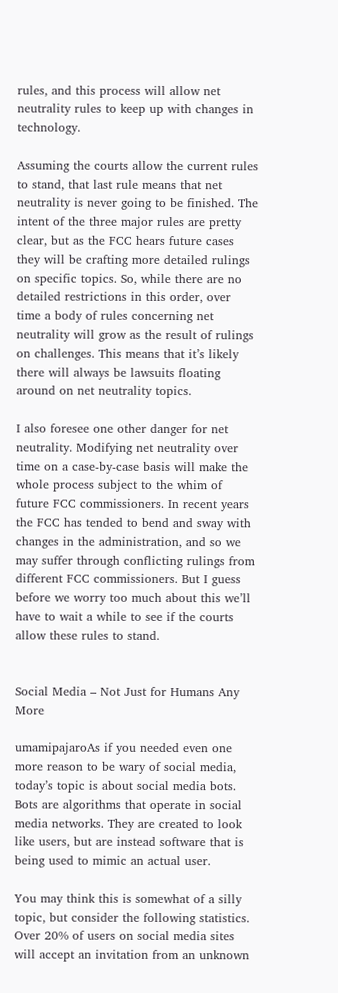rules, and this process will allow net neutrality rules to keep up with changes in technology.

Assuming the courts allow the current rules to stand, that last rule means that net neutrality is never going to be finished. The intent of the three major rules are pretty clear, but as the FCC hears future cases they will be crafting more detailed rulings on specific topics. So, while there are no detailed restrictions in this order, over time a body of rules concerning net neutrality will grow as the result of rulings on challenges. This means that it’s likely there will always be lawsuits floating around on net neutrality topics.

I also foresee one other danger for net neutrality. Modifying net neutrality over time on a case-by-case basis will make the whole process subject to the whim of future FCC commissioners. In recent years the FCC has tended to bend and sway with changes in the administration, and so we may suffer through conflicting rulings from different FCC commissioners. But I guess before we worry too much about this we’ll have to wait a while to see if the courts allow these rules to stand.


Social Media – Not Just for Humans Any More

umamipajaroAs if you needed even one more reason to be wary of social media, today’s topic is about social media bots. Bots are algorithms that operate in social media networks. They are created to look like users, but are instead software that is being used to mimic an actual user.

You may think this is somewhat of a silly topic, but consider the following statistics. Over 20% of users on social media sites will accept an invitation from an unknown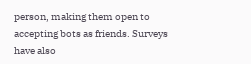person, making them open to accepting bots as friends. Surveys have also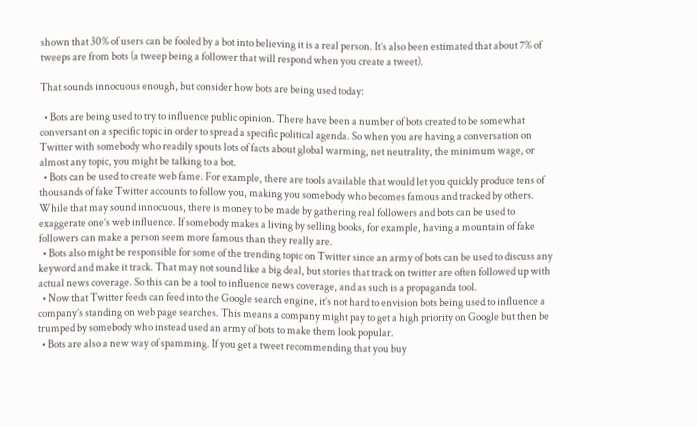shown that 30% of users can be fooled by a bot into believing it is a real person. It’s also been estimated that about 7% of tweeps are from bots (a tweep being a follower that will respond when you create a tweet).

That sounds innocuous enough, but consider how bots are being used today:

  • Bots are being used to try to influence public opinion. There have been a number of bots created to be somewhat conversant on a specific topic in order to spread a specific political agenda. So when you are having a conversation on Twitter with somebody who readily spouts lots of facts about global warming, net neutrality, the minimum wage, or almost any topic, you might be talking to a bot.
  • Bots can be used to create web fame. For example, there are tools available that would let you quickly produce tens of thousands of fake Twitter accounts to follow you, making you somebody who becomes famous and tracked by others. While that may sound innocuous, there is money to be made by gathering real followers and bots can be used to exaggerate one’s web influence. If somebody makes a living by selling books, for example, having a mountain of fake followers can make a person seem more famous than they really are.
  • Bots also might be responsible for some of the trending topic on Twitter since an army of bots can be used to discuss any keyword and make it track. That may not sound like a big deal, but stories that track on twitter are often followed up with actual news coverage. So this can be a tool to influence news coverage, and as such is a propaganda tool.
  • Now that Twitter feeds can feed into the Google search engine, it’s not hard to envision bots being used to influence a company’s standing on web page searches. This means a company might pay to get a high priority on Google but then be trumped by somebody who instead used an army of bots to make them look popular.
  • Bots are also a new way of spamming. If you get a tweet recommending that you buy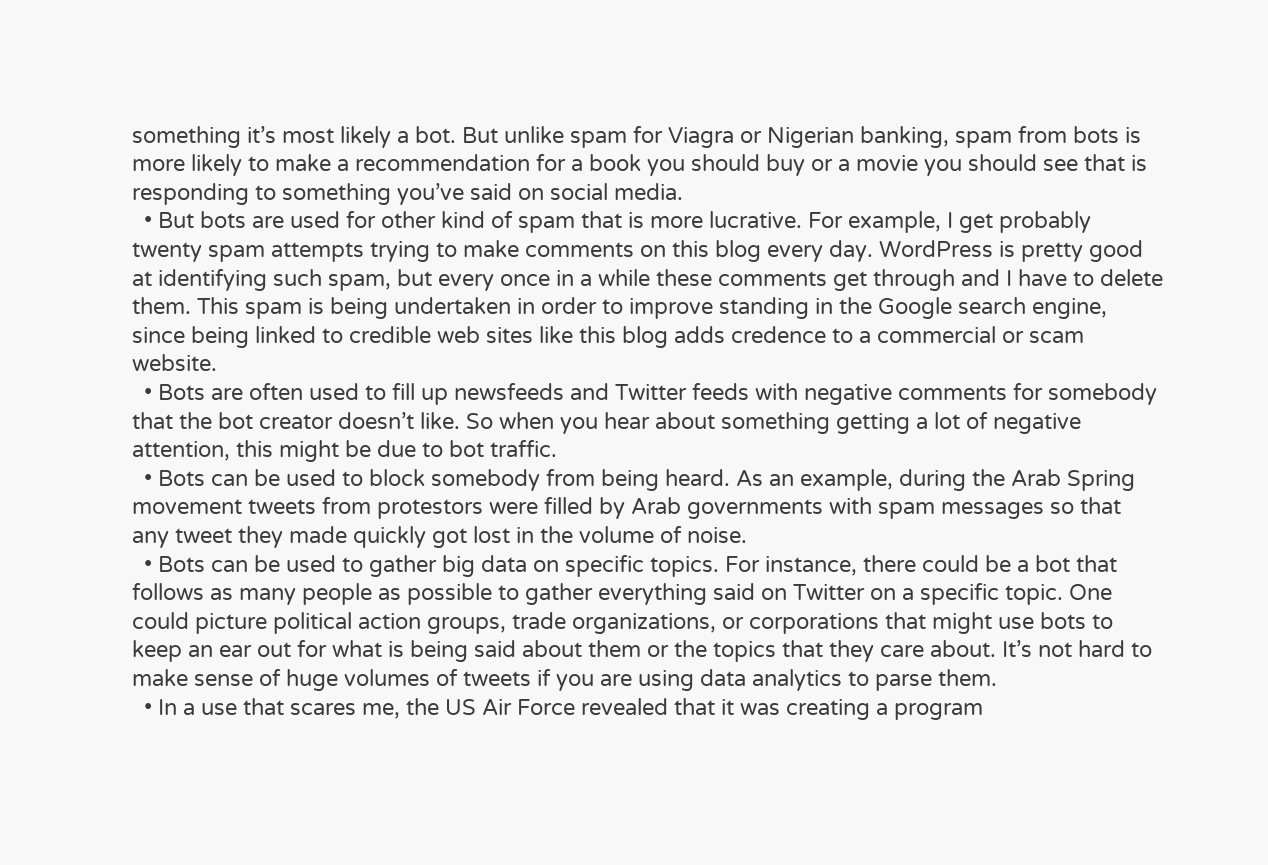something it’s most likely a bot. But unlike spam for Viagra or Nigerian banking, spam from bots is more likely to make a recommendation for a book you should buy or a movie you should see that is responding to something you’ve said on social media.
  • But bots are used for other kind of spam that is more lucrative. For example, I get probably twenty spam attempts trying to make comments on this blog every day. WordPress is pretty good at identifying such spam, but every once in a while these comments get through and I have to delete them. This spam is being undertaken in order to improve standing in the Google search engine, since being linked to credible web sites like this blog adds credence to a commercial or scam website.
  • Bots are often used to fill up newsfeeds and Twitter feeds with negative comments for somebody that the bot creator doesn’t like. So when you hear about something getting a lot of negative attention, this might be due to bot traffic.
  • Bots can be used to block somebody from being heard. As an example, during the Arab Spring movement tweets from protestors were filled by Arab governments with spam messages so that any tweet they made quickly got lost in the volume of noise.
  • Bots can be used to gather big data on specific topics. For instance, there could be a bot that follows as many people as possible to gather everything said on Twitter on a specific topic. One could picture political action groups, trade organizations, or corporations that might use bots to keep an ear out for what is being said about them or the topics that they care about. It’s not hard to make sense of huge volumes of tweets if you are using data analytics to parse them.
  • In a use that scares me, the US Air Force revealed that it was creating a program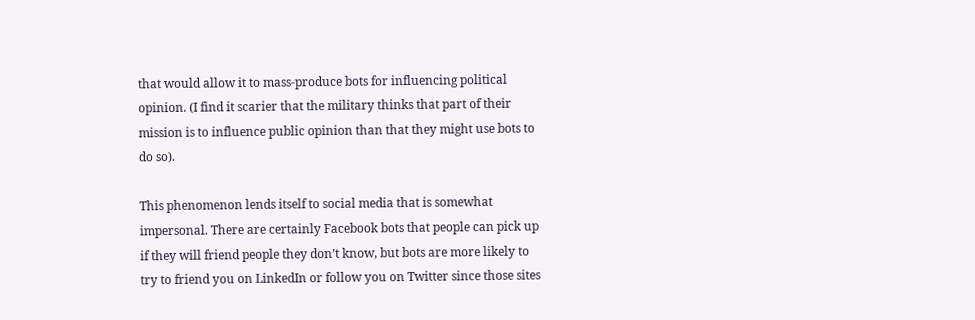that would allow it to mass-produce bots for influencing political opinion. (I find it scarier that the military thinks that part of their mission is to influence public opinion than that they might use bots to do so).

This phenomenon lends itself to social media that is somewhat impersonal. There are certainly Facebook bots that people can pick up if they will friend people they don’t know, but bots are more likely to try to friend you on LinkedIn or follow you on Twitter since those sites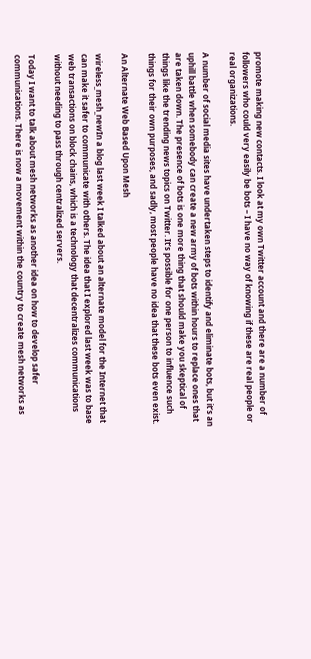promote making new contacts. I look at my own Twitter account and there are a number of followers who could very easily be bots – I have no way of knowing if these are real people or real organizations.

A number of social media sites have undertaken steps to identify and eliminate bots, but it’s an uphill battle when somebody can create a new army of bots within hours to replace ones that are taken down. The presence of bots is one more thing that should make you skeptical of things like the trending news topics on Twitter. It’s possible for one person to influence such things for their own purposes, and sadly, most people have no idea that these bots even exist.

An Alternate Web Based Upon Mesh

wireless_mesh_newIn a blog last week I talked about an alternate model for the Internet that can make it safer to communicate with others. The idea that I explored last week was to base web transactions on block chains, which is a technology that decentralizes communications without needing to pass through centralized servers.

Today I want to talk about mesh networks as another idea on how to develop safer communications. There is now a movement within the country to create mesh networks as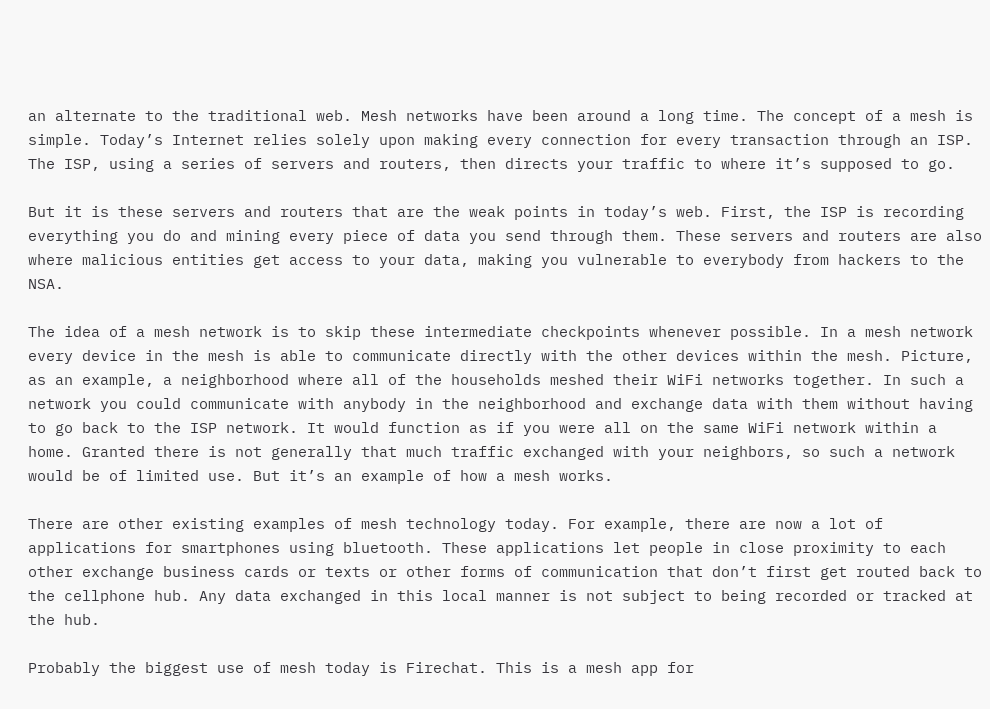an alternate to the traditional web. Mesh networks have been around a long time. The concept of a mesh is simple. Today’s Internet relies solely upon making every connection for every transaction through an ISP. The ISP, using a series of servers and routers, then directs your traffic to where it’s supposed to go.

But it is these servers and routers that are the weak points in today’s web. First, the ISP is recording everything you do and mining every piece of data you send through them. These servers and routers are also where malicious entities get access to your data, making you vulnerable to everybody from hackers to the NSA.

The idea of a mesh network is to skip these intermediate checkpoints whenever possible. In a mesh network every device in the mesh is able to communicate directly with the other devices within the mesh. Picture, as an example, a neighborhood where all of the households meshed their WiFi networks together. In such a network you could communicate with anybody in the neighborhood and exchange data with them without having to go back to the ISP network. It would function as if you were all on the same WiFi network within a home. Granted there is not generally that much traffic exchanged with your neighbors, so such a network would be of limited use. But it’s an example of how a mesh works.

There are other existing examples of mesh technology today. For example, there are now a lot of applications for smartphones using bluetooth. These applications let people in close proximity to each other exchange business cards or texts or other forms of communication that don’t first get routed back to the cellphone hub. Any data exchanged in this local manner is not subject to being recorded or tracked at the hub.

Probably the biggest use of mesh today is Firechat. This is a mesh app for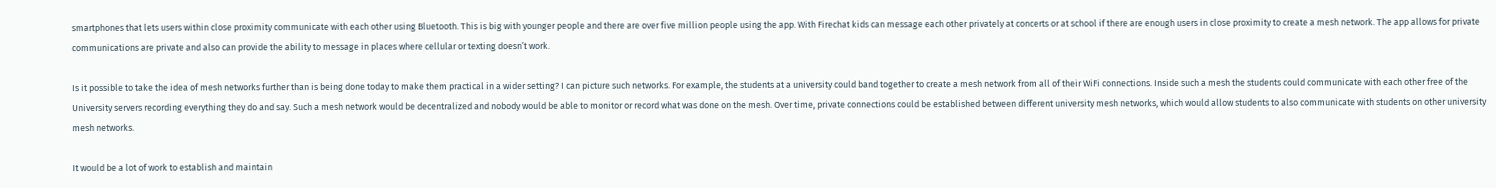smartphones that lets users within close proximity communicate with each other using Bluetooth. This is big with younger people and there are over five million people using the app. With Firechat kids can message each other privately at concerts or at school if there are enough users in close proximity to create a mesh network. The app allows for private communications are private and also can provide the ability to message in places where cellular or texting doesn’t work.

Is it possible to take the idea of mesh networks further than is being done today to make them practical in a wider setting? I can picture such networks. For example, the students at a university could band together to create a mesh network from all of their WiFi connections. Inside such a mesh the students could communicate with each other free of the University servers recording everything they do and say. Such a mesh network would be decentralized and nobody would be able to monitor or record what was done on the mesh. Over time, private connections could be established between different university mesh networks, which would allow students to also communicate with students on other university mesh networks.

It would be a lot of work to establish and maintain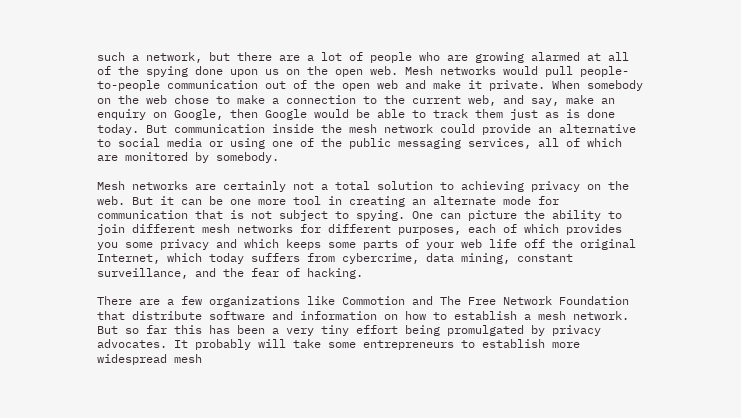such a network, but there are a lot of people who are growing alarmed at all of the spying done upon us on the open web. Mesh networks would pull people-to-people communication out of the open web and make it private. When somebody on the web chose to make a connection to the current web, and say, make an enquiry on Google, then Google would be able to track them just as is done today. But communication inside the mesh network could provide an alternative to social media or using one of the public messaging services, all of which are monitored by somebody.

Mesh networks are certainly not a total solution to achieving privacy on the web. But it can be one more tool in creating an alternate mode for communication that is not subject to spying. One can picture the ability to join different mesh networks for different purposes, each of which provides you some privacy and which keeps some parts of your web life off the original Internet, which today suffers from cybercrime, data mining, constant surveillance, and the fear of hacking.

There are a few organizations like Commotion and The Free Network Foundation that distribute software and information on how to establish a mesh network. But so far this has been a very tiny effort being promulgated by privacy advocates. It probably will take some entrepreneurs to establish more widespread mesh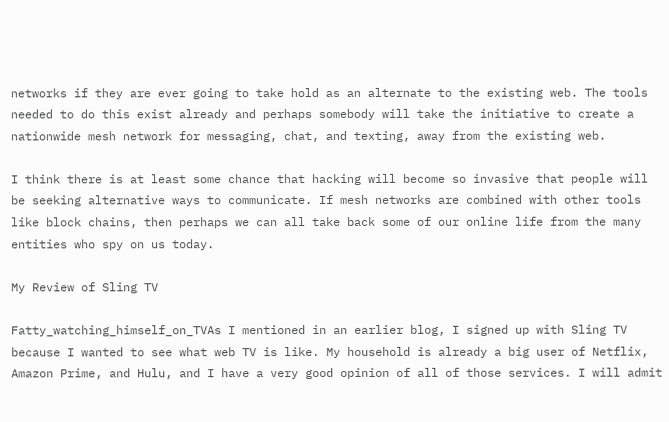networks if they are ever going to take hold as an alternate to the existing web. The tools needed to do this exist already and perhaps somebody will take the initiative to create a nationwide mesh network for messaging, chat, and texting, away from the existing web.

I think there is at least some chance that hacking will become so invasive that people will be seeking alternative ways to communicate. If mesh networks are combined with other tools like block chains, then perhaps we can all take back some of our online life from the many entities who spy on us today.

My Review of Sling TV

Fatty_watching_himself_on_TVAs I mentioned in an earlier blog, I signed up with Sling TV because I wanted to see what web TV is like. My household is already a big user of Netflix, Amazon Prime, and Hulu, and I have a very good opinion of all of those services. I will admit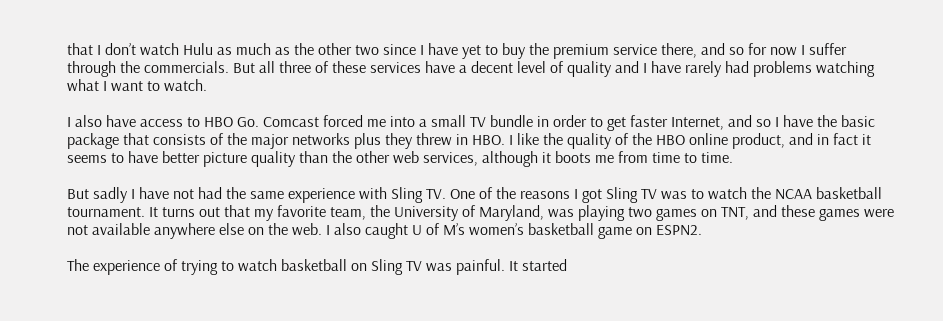that I don’t watch Hulu as much as the other two since I have yet to buy the premium service there, and so for now I suffer through the commercials. But all three of these services have a decent level of quality and I have rarely had problems watching what I want to watch.

I also have access to HBO Go. Comcast forced me into a small TV bundle in order to get faster Internet, and so I have the basic package that consists of the major networks plus they threw in HBO. I like the quality of the HBO online product, and in fact it seems to have better picture quality than the other web services, although it boots me from time to time.

But sadly I have not had the same experience with Sling TV. One of the reasons I got Sling TV was to watch the NCAA basketball tournament. It turns out that my favorite team, the University of Maryland, was playing two games on TNT, and these games were not available anywhere else on the web. I also caught U of M’s women’s basketball game on ESPN2.

The experience of trying to watch basketball on Sling TV was painful. It started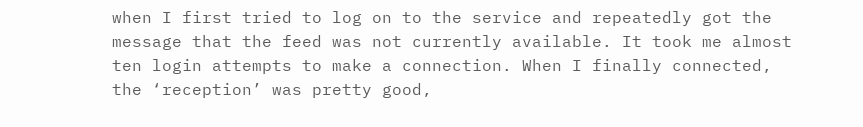when I first tried to log on to the service and repeatedly got the message that the feed was not currently available. It took me almost ten login attempts to make a connection. When I finally connected, the ‘reception’ was pretty good,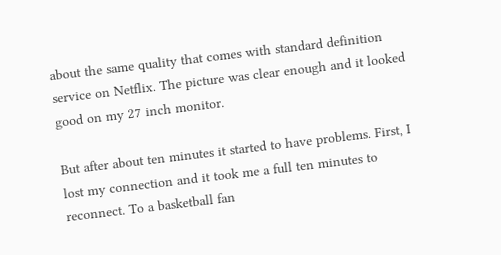about the same quality that comes with standard definition service on Netflix. The picture was clear enough and it looked good on my 27 inch monitor.

But after about ten minutes it started to have problems. First, I lost my connection and it took me a full ten minutes to reconnect. To a basketball fan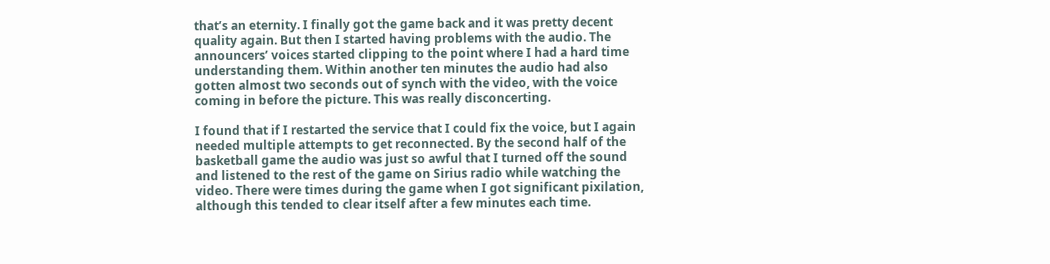that’s an eternity. I finally got the game back and it was pretty decent quality again. But then I started having problems with the audio. The announcers’ voices started clipping to the point where I had a hard time understanding them. Within another ten minutes the audio had also gotten almost two seconds out of synch with the video, with the voice coming in before the picture. This was really disconcerting.

I found that if I restarted the service that I could fix the voice, but I again needed multiple attempts to get reconnected. By the second half of the basketball game the audio was just so awful that I turned off the sound and listened to the rest of the game on Sirius radio while watching the video. There were times during the game when I got significant pixilation, although this tended to clear itself after a few minutes each time.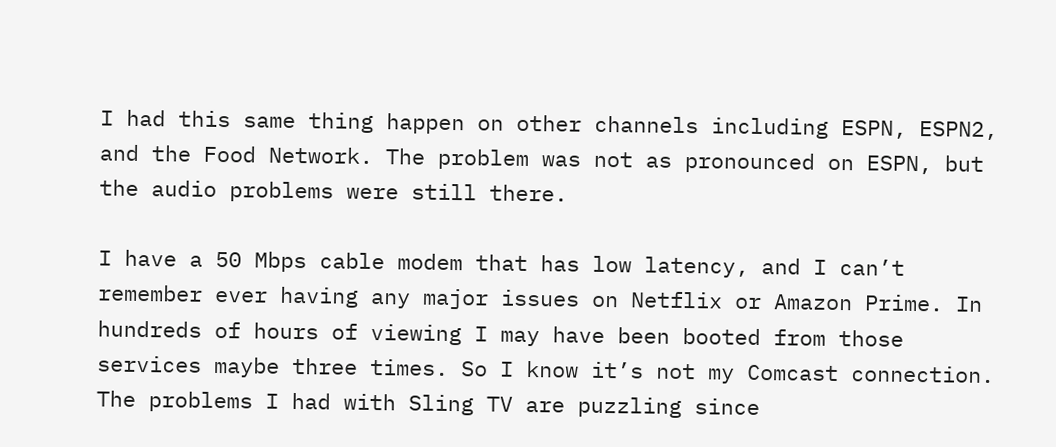I had this same thing happen on other channels including ESPN, ESPN2, and the Food Network. The problem was not as pronounced on ESPN, but the audio problems were still there.

I have a 50 Mbps cable modem that has low latency, and I can’t remember ever having any major issues on Netflix or Amazon Prime. In hundreds of hours of viewing I may have been booted from those services maybe three times. So I know it’s not my Comcast connection. The problems I had with Sling TV are puzzling since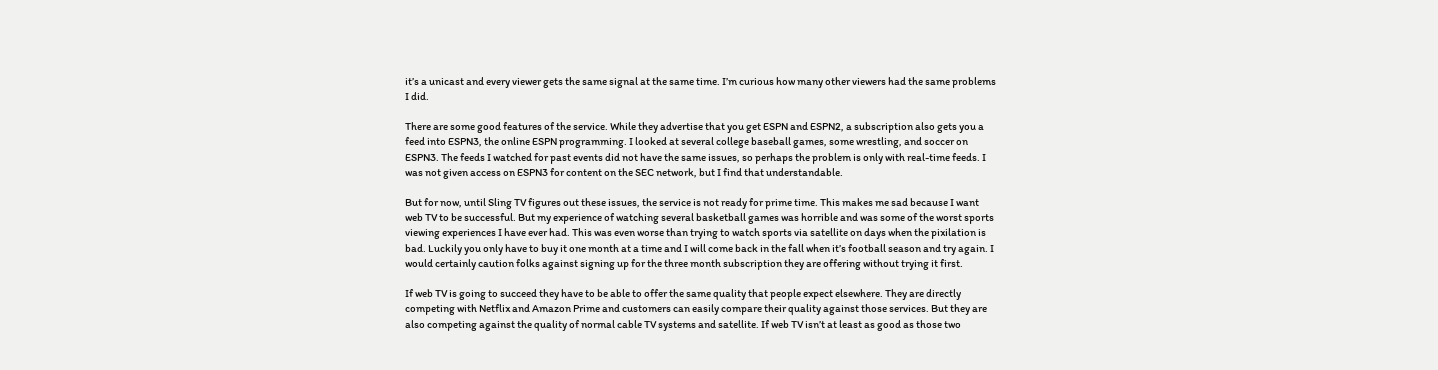it’s a unicast and every viewer gets the same signal at the same time. I’m curious how many other viewers had the same problems I did.

There are some good features of the service. While they advertise that you get ESPN and ESPN2, a subscription also gets you a feed into ESPN3, the online ESPN programming. I looked at several college baseball games, some wrestling, and soccer on ESPN3. The feeds I watched for past events did not have the same issues, so perhaps the problem is only with real-time feeds. I was not given access on ESPN3 for content on the SEC network, but I find that understandable.

But for now, until Sling TV figures out these issues, the service is not ready for prime time. This makes me sad because I want web TV to be successful. But my experience of watching several basketball games was horrible and was some of the worst sports viewing experiences I have ever had. This was even worse than trying to watch sports via satellite on days when the pixilation is bad. Luckily you only have to buy it one month at a time and I will come back in the fall when it’s football season and try again. I would certainly caution folks against signing up for the three month subscription they are offering without trying it first.

If web TV is going to succeed they have to be able to offer the same quality that people expect elsewhere. They are directly competing with Netflix and Amazon Prime and customers can easily compare their quality against those services. But they are also competing against the quality of normal cable TV systems and satellite. If web TV isn’t at least as good as those two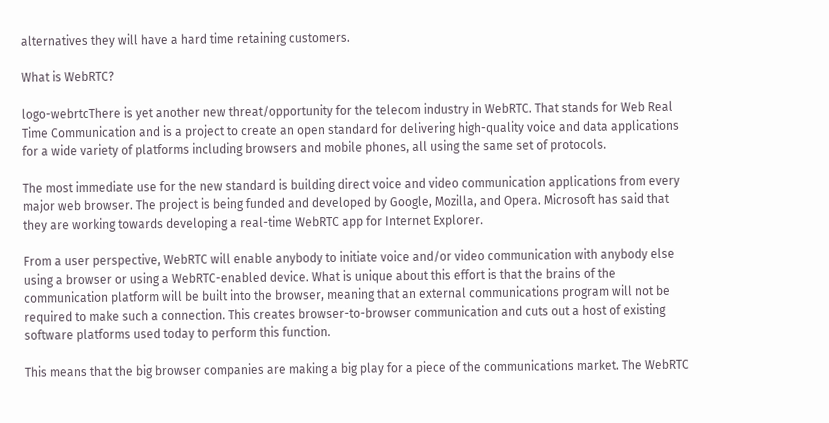alternatives they will have a hard time retaining customers.

What is WebRTC?

logo-webrtcThere is yet another new threat/opportunity for the telecom industry in WebRTC. That stands for Web Real Time Communication and is a project to create an open standard for delivering high-quality voice and data applications for a wide variety of platforms including browsers and mobile phones, all using the same set of protocols.

The most immediate use for the new standard is building direct voice and video communication applications from every major web browser. The project is being funded and developed by Google, Mozilla, and Opera. Microsoft has said that they are working towards developing a real-time WebRTC app for Internet Explorer.

From a user perspective, WebRTC will enable anybody to initiate voice and/or video communication with anybody else using a browser or using a WebRTC-enabled device. What is unique about this effort is that the brains of the communication platform will be built into the browser, meaning that an external communications program will not be required to make such a connection. This creates browser-to-browser communication and cuts out a host of existing software platforms used today to perform this function.

This means that the big browser companies are making a big play for a piece of the communications market. The WebRTC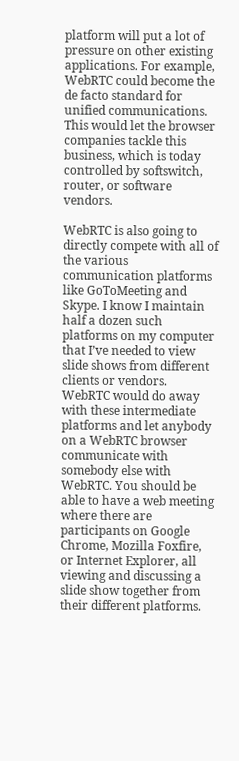platform will put a lot of pressure on other existing applications. For example, WebRTC could become the de facto standard for unified communications. This would let the browser companies tackle this business, which is today controlled by softswitch, router, or software vendors.

WebRTC is also going to directly compete with all of the various communication platforms like GoToMeeting and Skype. I know I maintain half a dozen such platforms on my computer that I’ve needed to view slide shows from different clients or vendors. WebRTC would do away with these intermediate platforms and let anybody on a WebRTC browser communicate with somebody else with WebRTC. You should be able to have a web meeting where there are participants on Google Chrome, Mozilla Foxfire, or Internet Explorer, all viewing and discussing a slide show together from their different platforms.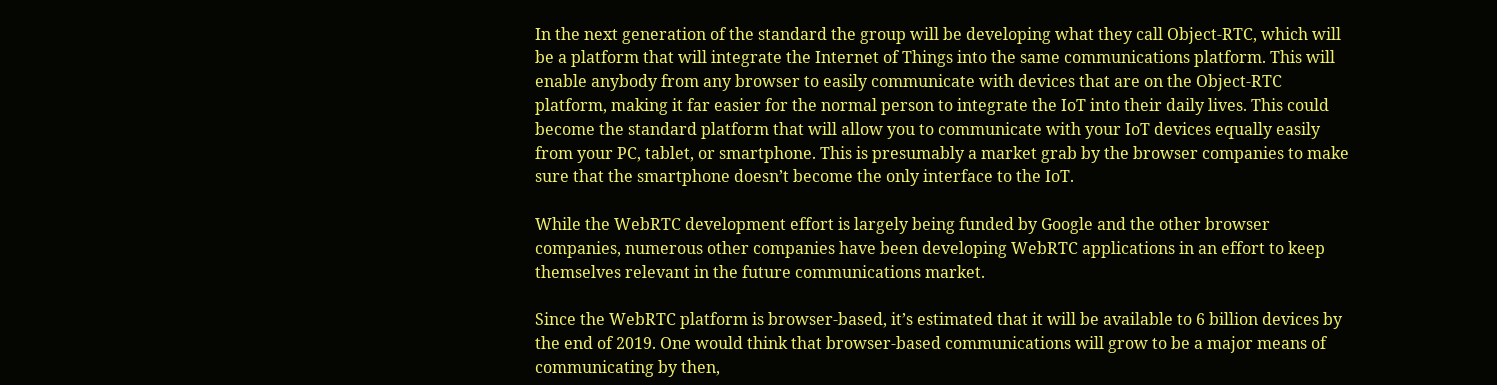In the next generation of the standard the group will be developing what they call Object-RTC, which will be a platform that will integrate the Internet of Things into the same communications platform. This will enable anybody from any browser to easily communicate with devices that are on the Object-RTC platform, making it far easier for the normal person to integrate the IoT into their daily lives. This could become the standard platform that will allow you to communicate with your IoT devices equally easily from your PC, tablet, or smartphone. This is presumably a market grab by the browser companies to make sure that the smartphone doesn’t become the only interface to the IoT.

While the WebRTC development effort is largely being funded by Google and the other browser companies, numerous other companies have been developing WebRTC applications in an effort to keep themselves relevant in the future communications market.

Since the WebRTC platform is browser-based, it’s estimated that it will be available to 6 billion devices by the end of 2019. One would think that browser-based communications will grow to be a major means of communicating by then,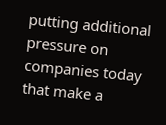putting additional pressure on companies today that make a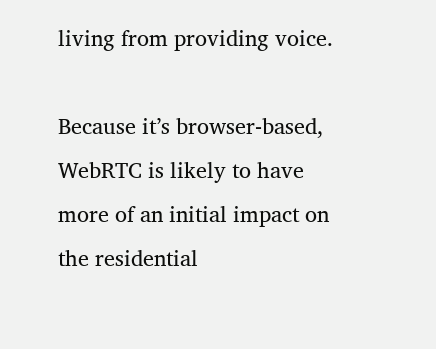living from providing voice.

Because it’s browser-based, WebRTC is likely to have more of an initial impact on the residential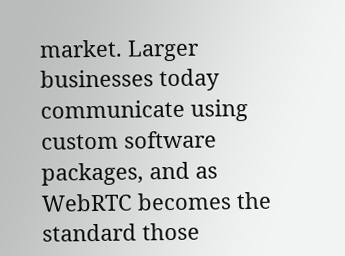market. Larger businesses today communicate using custom software packages, and as WebRTC becomes the standard those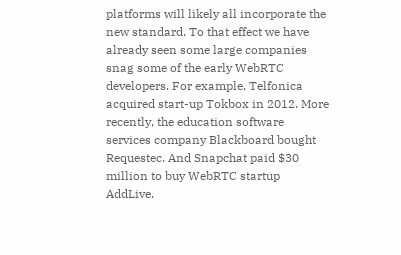platforms will likely all incorporate the new standard. To that effect we have already seen some large companies snag some of the early WebRTC developers. For example, Telfonica acquired start-up Tokbox in 2012. More recently, the education software services company Blackboard bought Requestec. And Snapchat paid $30 million to buy WebRTC startup AddLive.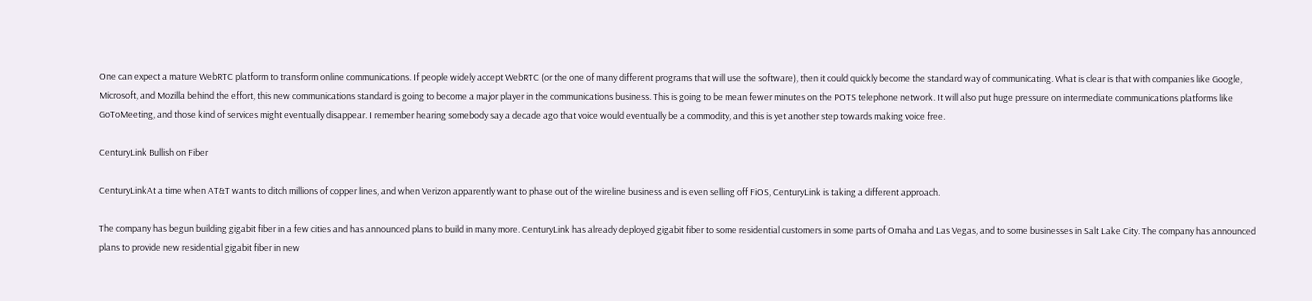One can expect a mature WebRTC platform to transform online communications. If people widely accept WebRTC (or the one of many different programs that will use the software), then it could quickly become the standard way of communicating. What is clear is that with companies like Google, Microsoft, and Mozilla behind the effort, this new communications standard is going to become a major player in the communications business. This is going to be mean fewer minutes on the POTS telephone network. It will also put huge pressure on intermediate communications platforms like GoToMeeting, and those kind of services might eventually disappear. I remember hearing somebody say a decade ago that voice would eventually be a commodity, and this is yet another step towards making voice free.

CenturyLink Bullish on Fiber

CenturyLinkAt a time when AT&T wants to ditch millions of copper lines, and when Verizon apparently want to phase out of the wireline business and is even selling off FiOS, CenturyLink is taking a different approach.

The company has begun building gigabit fiber in a few cities and has announced plans to build in many more. CenturyLink has already deployed gigabit fiber to some residential customers in some parts of Omaha and Las Vegas, and to some businesses in Salt Lake City. The company has announced plans to provide new residential gigabit fiber in new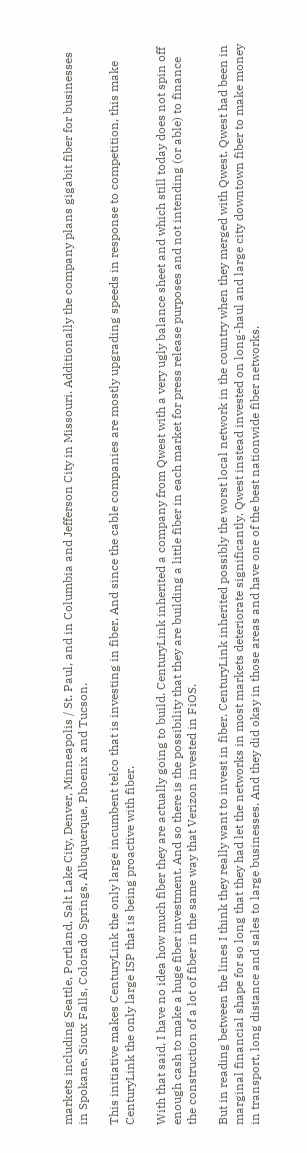markets including Seattle, Portland, Salt Lake City, Denver, Minneapolis / St. Paul, and in Columbia and Jefferson City in Missouri. Additionally the company plans gigabit fiber for businesses in Spokane, Sioux Falls, Colorado Springs, Albuquerque, Phoenix and Tucson.

This initiative makes CenturyLink the only large incumbent telco that is investing in fiber. And since the cable companies are mostly upgrading speeds in response to competition, this make CenturyLink the only large ISP that is being proactive with fiber.

With that said, I have no idea how much fiber they are actually going to build. CenturyLink inherited a company from Qwest with a very ugly balance sheet and which still today does not spin off enough cash to make a huge fiber investment. And so there is the possibility that they are building a little fiber in each market for press release purposes and not intending (or able) to finance the construction of a lot of fiber in the same way that Verizon invested in FiOS.

But in reading between the lines I think they really want to invest in fiber. CenturyLink inherited possibly the worst local network in the country when they merged with Qwest. Qwest had been in marginal financial shape for so long that they had let the networks in most markets deteriorate significantly. Qwest instead invested on long-haul and large city downtown fiber to make money in transport, long distance and sales to large businesses. And they did okay in those areas and have one of the best nationwide fiber networks.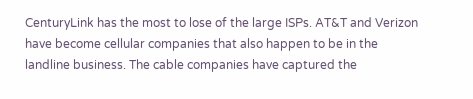CenturyLink has the most to lose of the large ISPs. AT&T and Verizon have become cellular companies that also happen to be in the landline business. The cable companies have captured the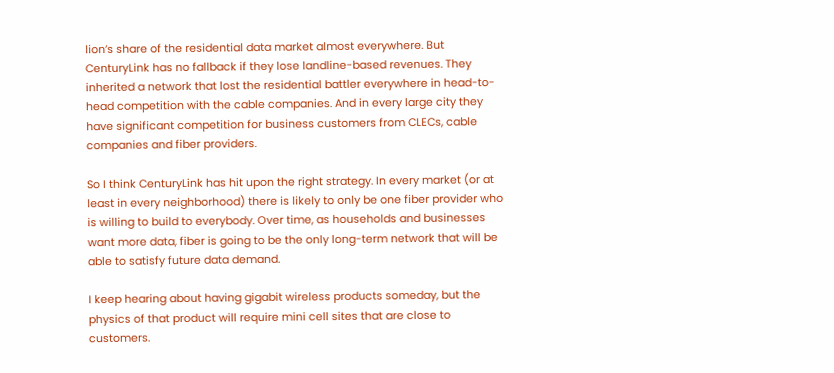lion’s share of the residential data market almost everywhere. But CenturyLink has no fallback if they lose landline-based revenues. They inherited a network that lost the residential battler everywhere in head-to-head competition with the cable companies. And in every large city they have significant competition for business customers from CLECs, cable companies and fiber providers.

So I think CenturyLink has hit upon the right strategy. In every market (or at least in every neighborhood) there is likely to only be one fiber provider who is willing to build to everybody. Over time, as households and businesses want more data, fiber is going to be the only long-term network that will be able to satisfy future data demand.

I keep hearing about having gigabit wireless products someday, but the physics of that product will require mini cell sites that are close to customers.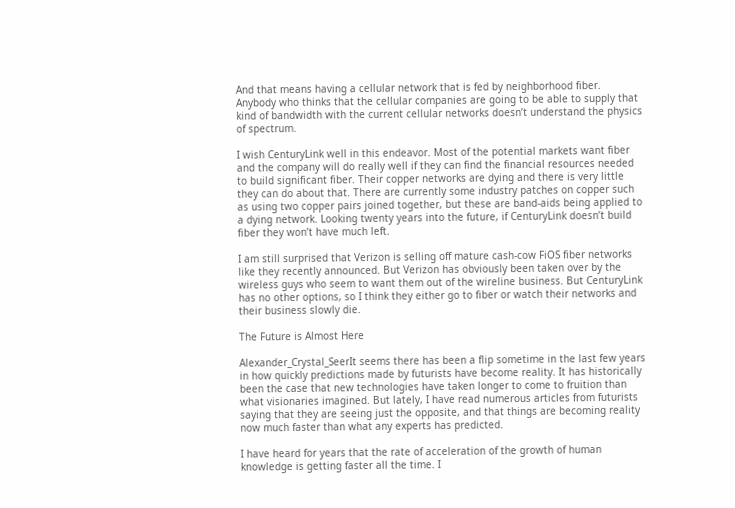And that means having a cellular network that is fed by neighborhood fiber. Anybody who thinks that the cellular companies are going to be able to supply that kind of bandwidth with the current cellular networks doesn’t understand the physics of spectrum.

I wish CenturyLink well in this endeavor. Most of the potential markets want fiber and the company will do really well if they can find the financial resources needed to build significant fiber. Their copper networks are dying and there is very little they can do about that. There are currently some industry patches on copper such as using two copper pairs joined together, but these are band-aids being applied to a dying network. Looking twenty years into the future, if CenturyLink doesn’t build fiber they won’t have much left.

I am still surprised that Verizon is selling off mature cash-cow FiOS fiber networks like they recently announced. But Verizon has obviously been taken over by the wireless guys who seem to want them out of the wireline business. But CenturyLink has no other options, so I think they either go to fiber or watch their networks and their business slowly die.

The Future is Almost Here

Alexander_Crystal_SeerIt seems there has been a flip sometime in the last few years in how quickly predictions made by futurists have become reality. It has historically been the case that new technologies have taken longer to come to fruition than what visionaries imagined. But lately, I have read numerous articles from futurists saying that they are seeing just the opposite, and that things are becoming reality now much faster than what any experts has predicted.

I have heard for years that the rate of acceleration of the growth of human knowledge is getting faster all the time. I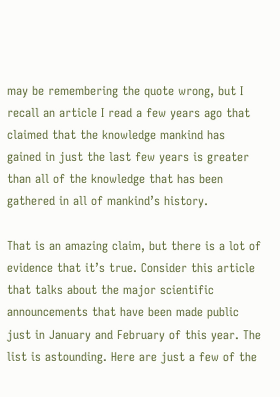may be remembering the quote wrong, but I recall an article I read a few years ago that claimed that the knowledge mankind has gained in just the last few years is greater than all of the knowledge that has been gathered in all of mankind’s history.

That is an amazing claim, but there is a lot of evidence that it’s true. Consider this article that talks about the major scientific announcements that have been made public just in January and February of this year. The list is astounding. Here are just a few of the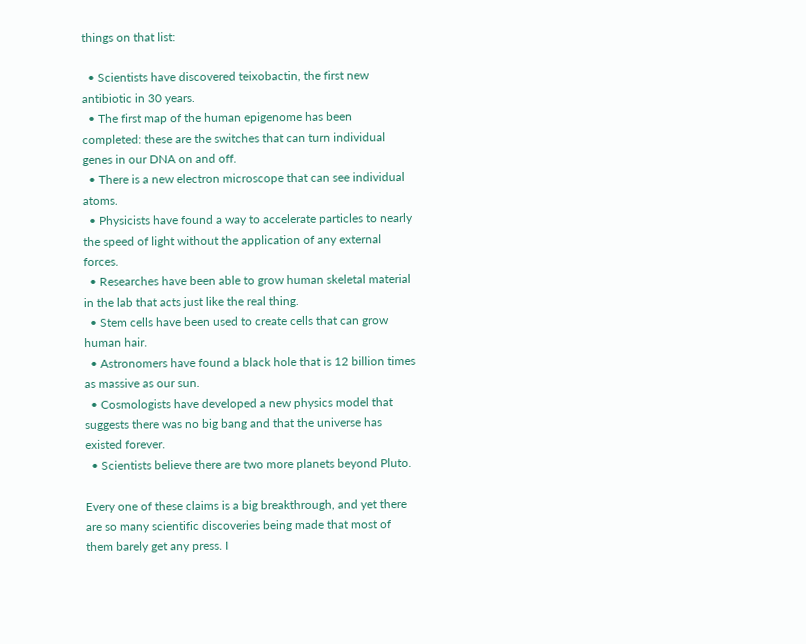things on that list:

  • Scientists have discovered teixobactin, the first new antibiotic in 30 years.
  • The first map of the human epigenome has been completed: these are the switches that can turn individual genes in our DNA on and off.
  • There is a new electron microscope that can see individual atoms.
  • Physicists have found a way to accelerate particles to nearly the speed of light without the application of any external forces.
  • Researches have been able to grow human skeletal material in the lab that acts just like the real thing.
  • Stem cells have been used to create cells that can grow human hair.
  • Astronomers have found a black hole that is 12 billion times as massive as our sun.
  • Cosmologists have developed a new physics model that suggests there was no big bang and that the universe has existed forever.
  • Scientists believe there are two more planets beyond Pluto.

Every one of these claims is a big breakthrough, and yet there are so many scientific discoveries being made that most of them barely get any press. I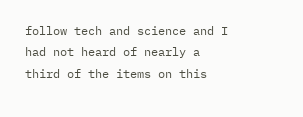follow tech and science and I had not heard of nearly a third of the items on this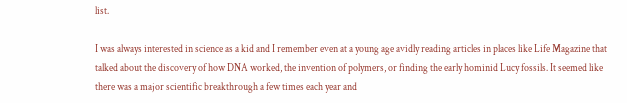list.

I was always interested in science as a kid and I remember even at a young age avidly reading articles in places like Life Magazine that talked about the discovery of how DNA worked, the invention of polymers, or finding the early hominid Lucy fossils. It seemed like there was a major scientific breakthrough a few times each year and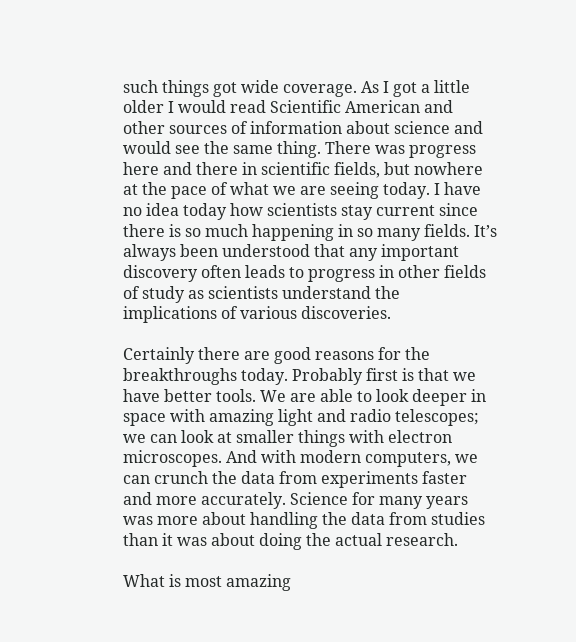such things got wide coverage. As I got a little older I would read Scientific American and other sources of information about science and would see the same thing. There was progress here and there in scientific fields, but nowhere at the pace of what we are seeing today. I have no idea today how scientists stay current since there is so much happening in so many fields. It’s always been understood that any important discovery often leads to progress in other fields of study as scientists understand the implications of various discoveries.

Certainly there are good reasons for the breakthroughs today. Probably first is that we have better tools. We are able to look deeper in space with amazing light and radio telescopes; we can look at smaller things with electron microscopes. And with modern computers, we can crunch the data from experiments faster and more accurately. Science for many years was more about handling the data from studies than it was about doing the actual research.

What is most amazing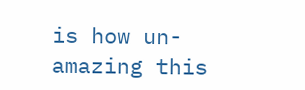is how un-amazing this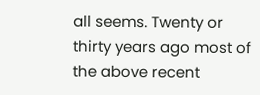all seems. Twenty or thirty years ago most of the above recent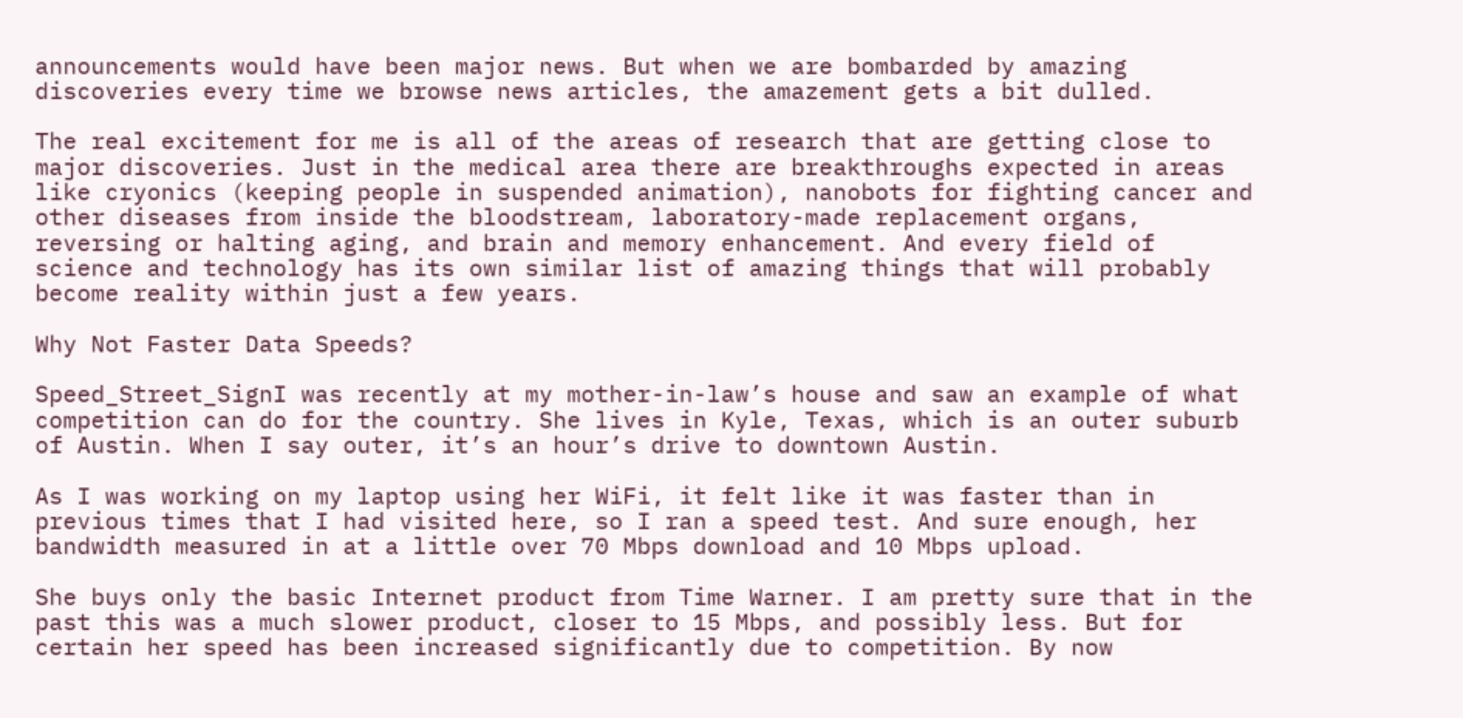announcements would have been major news. But when we are bombarded by amazing discoveries every time we browse news articles, the amazement gets a bit dulled.

The real excitement for me is all of the areas of research that are getting close to major discoveries. Just in the medical area there are breakthroughs expected in areas like cryonics (keeping people in suspended animation), nanobots for fighting cancer and other diseases from inside the bloodstream, laboratory-made replacement organs, reversing or halting aging, and brain and memory enhancement. And every field of science and technology has its own similar list of amazing things that will probably become reality within just a few years.

Why Not Faster Data Speeds?

Speed_Street_SignI was recently at my mother-in-law’s house and saw an example of what competition can do for the country. She lives in Kyle, Texas, which is an outer suburb of Austin. When I say outer, it’s an hour’s drive to downtown Austin.

As I was working on my laptop using her WiFi, it felt like it was faster than in previous times that I had visited here, so I ran a speed test. And sure enough, her bandwidth measured in at a little over 70 Mbps download and 10 Mbps upload.

She buys only the basic Internet product from Time Warner. I am pretty sure that in the past this was a much slower product, closer to 15 Mbps, and possibly less. But for certain her speed has been increased significantly due to competition. By now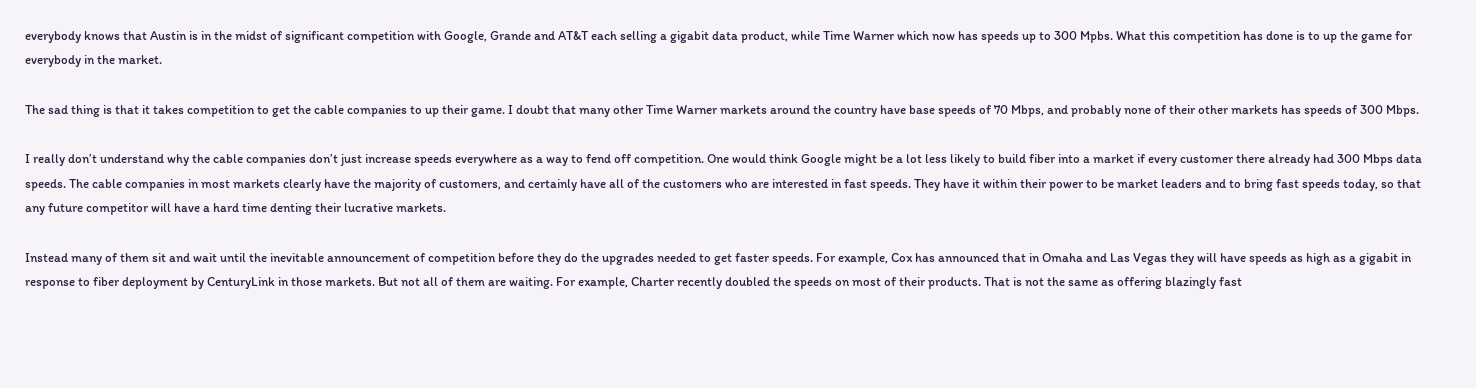everybody knows that Austin is in the midst of significant competition with Google, Grande and AT&T each selling a gigabit data product, while Time Warner which now has speeds up to 300 Mpbs. What this competition has done is to up the game for everybody in the market.

The sad thing is that it takes competition to get the cable companies to up their game. I doubt that many other Time Warner markets around the country have base speeds of 70 Mbps, and probably none of their other markets has speeds of 300 Mbps.

I really don’t understand why the cable companies don’t just increase speeds everywhere as a way to fend off competition. One would think Google might be a lot less likely to build fiber into a market if every customer there already had 300 Mbps data speeds. The cable companies in most markets clearly have the majority of customers, and certainly have all of the customers who are interested in fast speeds. They have it within their power to be market leaders and to bring fast speeds today, so that any future competitor will have a hard time denting their lucrative markets.

Instead many of them sit and wait until the inevitable announcement of competition before they do the upgrades needed to get faster speeds. For example, Cox has announced that in Omaha and Las Vegas they will have speeds as high as a gigabit in response to fiber deployment by CenturyLink in those markets. But not all of them are waiting. For example, Charter recently doubled the speeds on most of their products. That is not the same as offering blazingly fast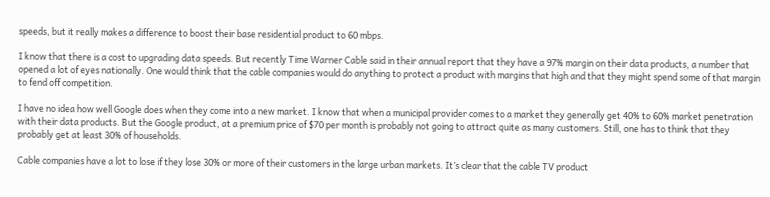speeds, but it really makes a difference to boost their base residential product to 60 mbps.

I know that there is a cost to upgrading data speeds. But recently Time Warner Cable said in their annual report that they have a 97% margin on their data products, a number that opened a lot of eyes nationally. One would think that the cable companies would do anything to protect a product with margins that high and that they might spend some of that margin to fend off competition.

I have no idea how well Google does when they come into a new market. I know that when a municipal provider comes to a market they generally get 40% to 60% market penetration with their data products. But the Google product, at a premium price of $70 per month is probably not going to attract quite as many customers. Still, one has to think that they probably get at least 30% of households.

Cable companies have a lot to lose if they lose 30% or more of their customers in the large urban markets. It’s clear that the cable TV product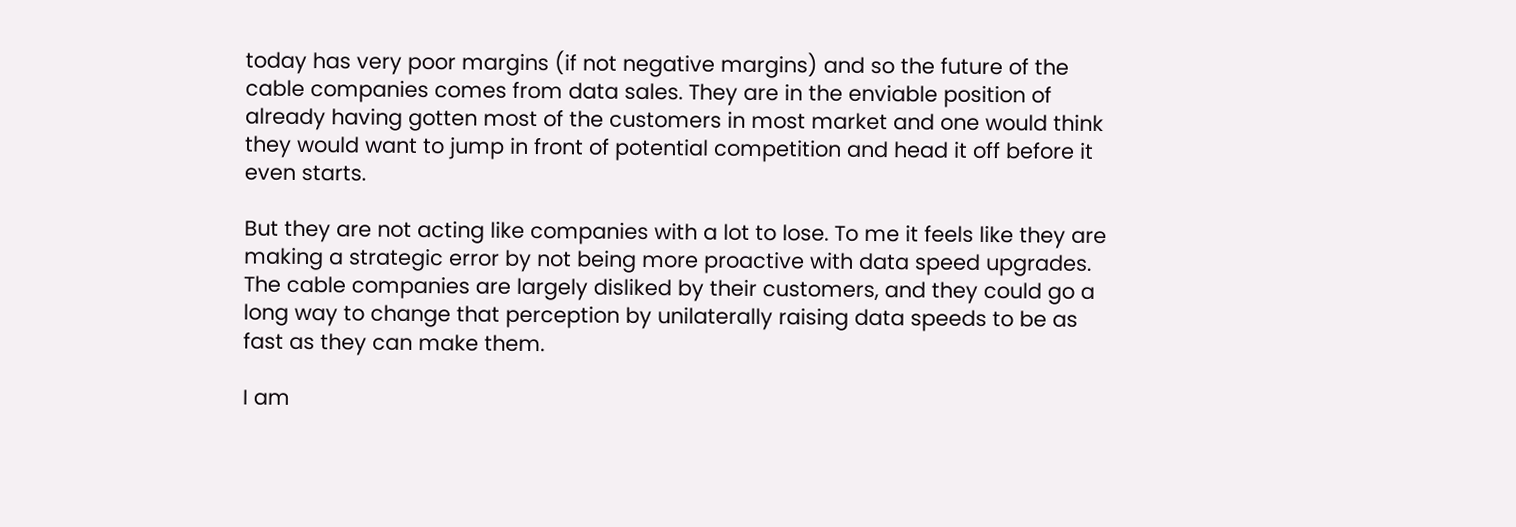today has very poor margins (if not negative margins) and so the future of the cable companies comes from data sales. They are in the enviable position of already having gotten most of the customers in most market and one would think they would want to jump in front of potential competition and head it off before it even starts.

But they are not acting like companies with a lot to lose. To me it feels like they are making a strategic error by not being more proactive with data speed upgrades. The cable companies are largely disliked by their customers, and they could go a long way to change that perception by unilaterally raising data speeds to be as fast as they can make them.

I am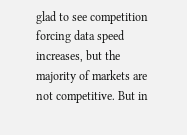glad to see competition forcing data speed increases, but the majority of markets are not competitive. But in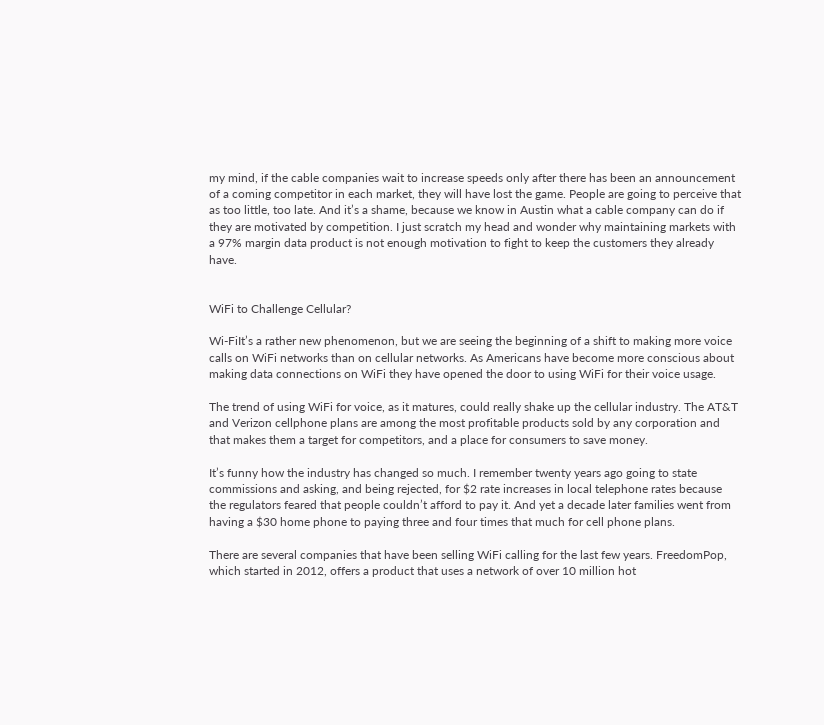my mind, if the cable companies wait to increase speeds only after there has been an announcement of a coming competitor in each market, they will have lost the game. People are going to perceive that as too little, too late. And it’s a shame, because we know in Austin what a cable company can do if they are motivated by competition. I just scratch my head and wonder why maintaining markets with a 97% margin data product is not enough motivation to fight to keep the customers they already have.


WiFi to Challenge Cellular?

Wi-FiIt’s a rather new phenomenon, but we are seeing the beginning of a shift to making more voice calls on WiFi networks than on cellular networks. As Americans have become more conscious about making data connections on WiFi they have opened the door to using WiFi for their voice usage.

The trend of using WiFi for voice, as it matures, could really shake up the cellular industry. The AT&T and Verizon cellphone plans are among the most profitable products sold by any corporation and that makes them a target for competitors, and a place for consumers to save money.

It’s funny how the industry has changed so much. I remember twenty years ago going to state commissions and asking, and being rejected, for $2 rate increases in local telephone rates because the regulators feared that people couldn’t afford to pay it. And yet a decade later families went from having a $30 home phone to paying three and four times that much for cell phone plans.

There are several companies that have been selling WiFi calling for the last few years. FreedomPop, which started in 2012, offers a product that uses a network of over 10 million hot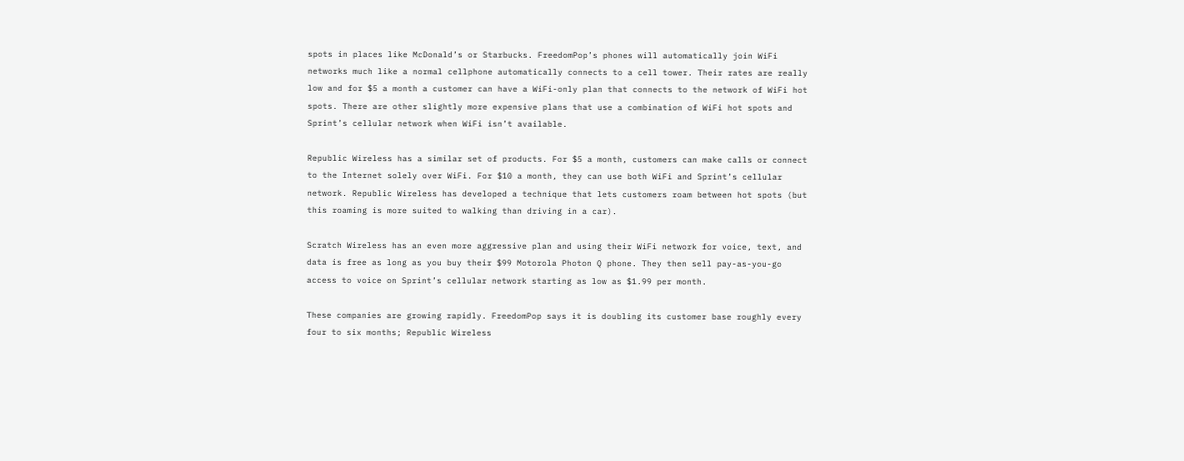spots in places like McDonald’s or Starbucks. FreedomPop’s phones will automatically join WiFi networks much like a normal cellphone automatically connects to a cell tower. Their rates are really low and for $5 a month a customer can have a WiFi-only plan that connects to the network of WiFi hot spots. There are other slightly more expensive plans that use a combination of WiFi hot spots and Sprint’s cellular network when WiFi isn’t available.

Republic Wireless has a similar set of products. For $5 a month, customers can make calls or connect to the Internet solely over WiFi. For $10 a month, they can use both WiFi and Sprint’s cellular network. Republic Wireless has developed a technique that lets customers roam between hot spots (but this roaming is more suited to walking than driving in a car).

Scratch Wireless has an even more aggressive plan and using their WiFi network for voice, text, and data is free as long as you buy their $99 Motorola Photon Q phone. They then sell pay-as-you-go access to voice on Sprint’s cellular network starting as low as $1.99 per month.

These companies are growing rapidly. FreedomPop says it is doubling its customer base roughly every four to six months; Republic Wireless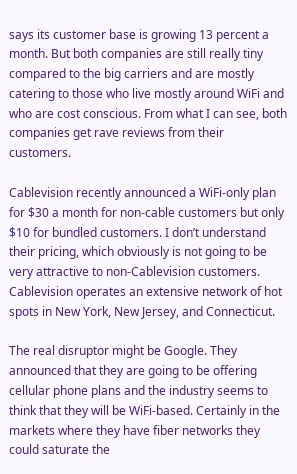says its customer base is growing 13 percent a month. But both companies are still really tiny compared to the big carriers and are mostly catering to those who live mostly around WiFi and who are cost conscious. From what I can see, both companies get rave reviews from their customers.

Cablevision recently announced a WiFi-only plan for $30 a month for non-cable customers but only $10 for bundled customers. I don’t understand their pricing, which obviously is not going to be very attractive to non-Cablevision customers. Cablevision operates an extensive network of hot spots in New York, New Jersey, and Connecticut.

The real disruptor might be Google. They announced that they are going to be offering cellular phone plans and the industry seems to think that they will be WiFi-based. Certainly in the markets where they have fiber networks they could saturate the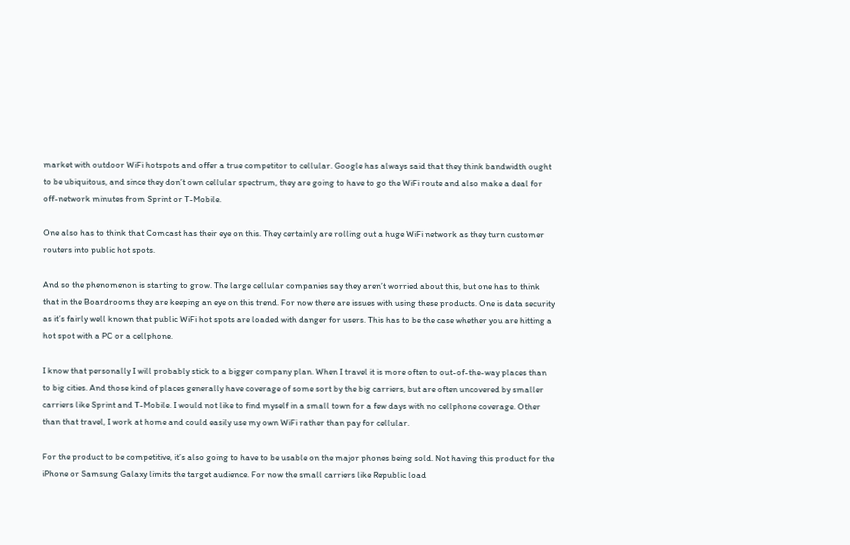market with outdoor WiFi hotspots and offer a true competitor to cellular. Google has always said that they think bandwidth ought to be ubiquitous, and since they don’t own cellular spectrum, they are going to have to go the WiFi route and also make a deal for off-network minutes from Sprint or T-Mobile.

One also has to think that Comcast has their eye on this. They certainly are rolling out a huge WiFi network as they turn customer routers into public hot spots.

And so the phenomenon is starting to grow. The large cellular companies say they aren’t worried about this, but one has to think that in the Boardrooms they are keeping an eye on this trend. For now there are issues with using these products. One is data security as it’s fairly well known that public WiFi hot spots are loaded with danger for users. This has to be the case whether you are hitting a hot spot with a PC or a cellphone.

I know that personally I will probably stick to a bigger company plan. When I travel it is more often to out-of-the-way places than to big cities. And those kind of places generally have coverage of some sort by the big carriers, but are often uncovered by smaller carriers like Sprint and T-Mobile. I would not like to find myself in a small town for a few days with no cellphone coverage. Other than that travel, I work at home and could easily use my own WiFi rather than pay for cellular.

For the product to be competitive, it’s also going to have to be usable on the major phones being sold. Not having this product for the iPhone or Samsung Galaxy limits the target audience. For now the small carriers like Republic load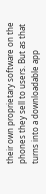their own proprietary software on the phones they sell to users. But as that turns into a downloadable app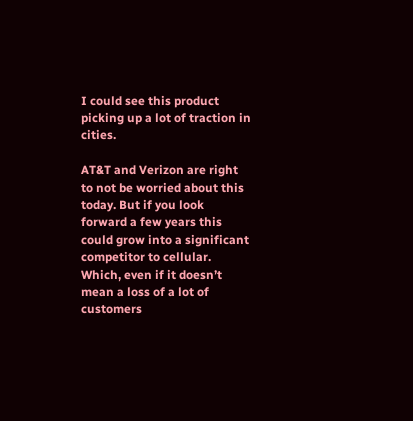I could see this product picking up a lot of traction in cities.

AT&T and Verizon are right to not be worried about this today. But if you look forward a few years this could grow into a significant competitor to cellular. Which, even if it doesn’t mean a loss of a lot of customers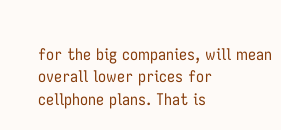for the big companies, will mean overall lower prices for cellphone plans. That is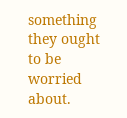something they ought to be worried about.